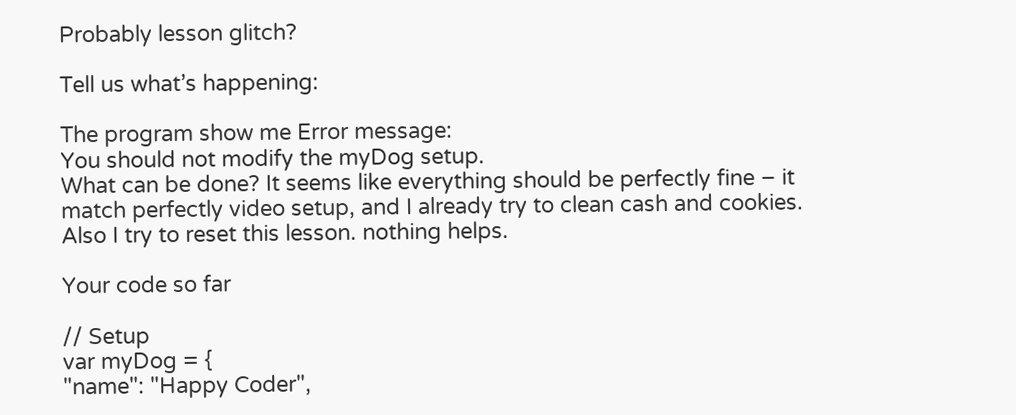Probably lesson glitch?

Tell us what’s happening:

The program show me Error message:
You should not modify the myDog setup.
What can be done? It seems like everything should be perfectly fine – it match perfectly video setup, and I already try to clean cash and cookies. Also I try to reset this lesson. nothing helps.

Your code so far

// Setup
var myDog = {
"name": "Happy Coder",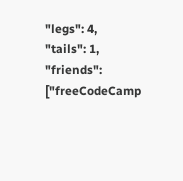"legs": 4,
"tails": 1,
"friends": ["freeCodeCamp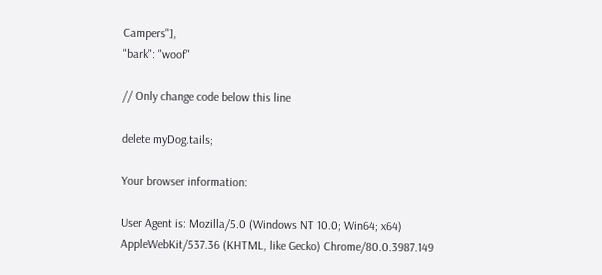Campers"],
"bark": "woof"

// Only change code below this line

delete myDog.tails;

Your browser information:

User Agent is: Mozilla/5.0 (Windows NT 10.0; Win64; x64) AppleWebKit/537.36 (KHTML, like Gecko) Chrome/80.0.3987.149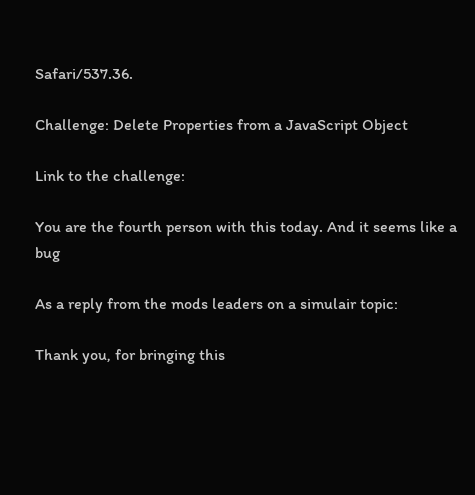Safari/537.36.

Challenge: Delete Properties from a JavaScript Object

Link to the challenge:

You are the fourth person with this today. And it seems like a bug

As a reply from the mods leaders on a simulair topic:

Thank you, for bringing this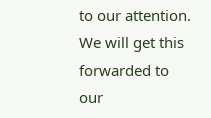to our attention. We will get this forwarded to our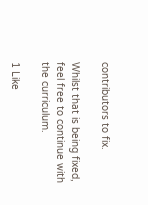contributors to fix.

Whilst that is being fixed, feel free to continue with the curriculum.

1 Like